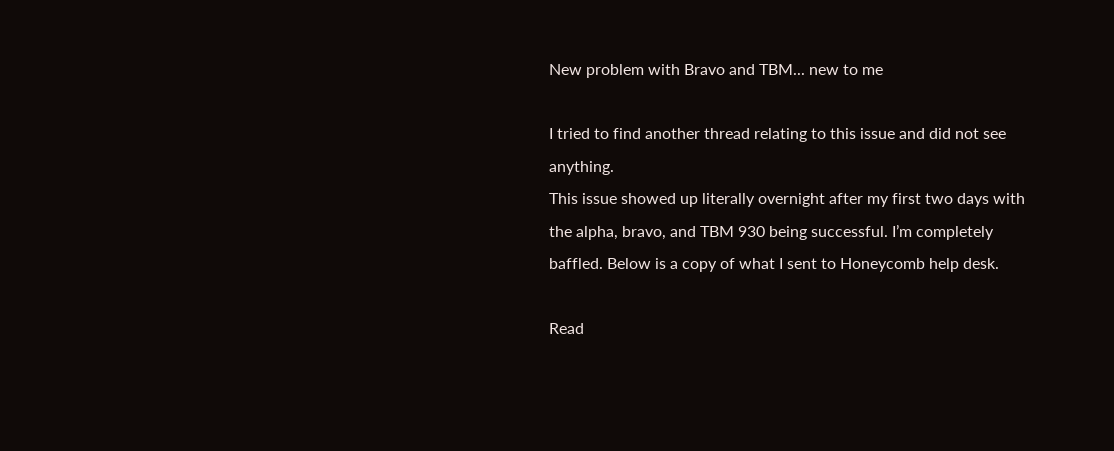New problem with Bravo and TBM... new to me

I tried to find another thread relating to this issue and did not see anything.
This issue showed up literally overnight after my first two days with the alpha, bravo, and TBM 930 being successful. I’m completely baffled. Below is a copy of what I sent to Honeycomb help desk.

Read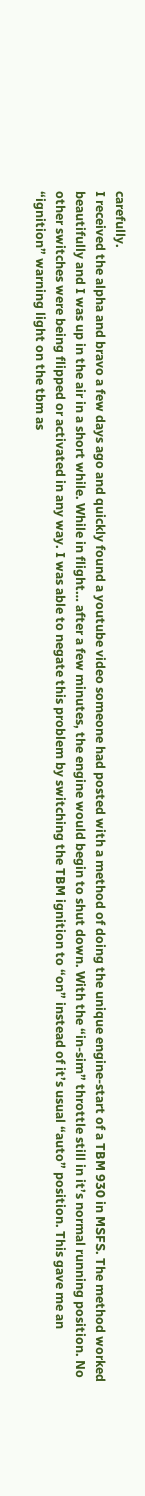carefully.
I received the alpha and bravo a few days ago and quickly found a youtube video someone had posted with a method of doing the unique engine-start of a TBM 930 in MSFS. The method worked beautifully and I was up in the air in a short while. While in flight… after a few minutes, the engine would begin to shut down. With the “in-sim” throttle still in it’s normal running position. No other switches were being flipped or activated in any way. I was able to negate this problem by switching the TBM ignition to “on” instead of it’s usual “auto” position. This gave me an “ignition” warning light on the tbm as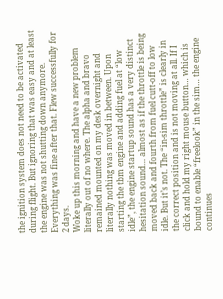the ignition system does not need to be activated during flight. But ignoring that was easy and at least the engine was not shutting down anymore. Everything was fine after that. Flew successfully for 2 days.
Woke up this morning and have a new problem literally out of no where. The alpha and bravo remained mounted on my desk overnight and literally nothing was moved in between. Upon starting the tbm engine and adding fuel at “low idle”, the engine startup sound has a very distinct hesitation sound… almost as if the throttle is being moved back and fourth from fuel cutt-off to low idle. But it’s not. The “in-sim throttle” is clearly in the correct position and is not moving at all. If I click and hold my right mouse button… which is bound to enable “freelook” in the sim… the engine continues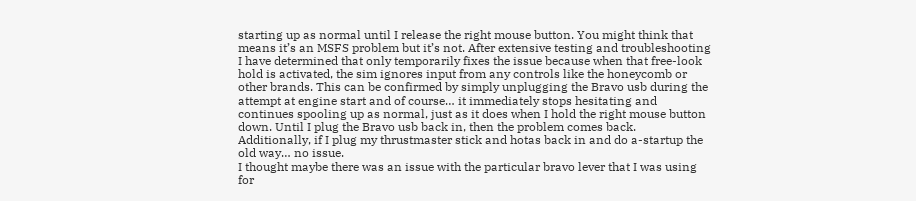starting up as normal until I release the right mouse button. You might think that means it’s an MSFS problem but it’s not. After extensive testing and troubleshooting I have determined that only temporarily fixes the issue because when that free-look hold is activated, the sim ignores input from any controls like the honeycomb or other brands. This can be confirmed by simply unplugging the Bravo usb during the attempt at engine start and of course… it immediately stops hesitating and continues spooling up as normal, just as it does when I hold the right mouse button down. Until I plug the Bravo usb back in, then the problem comes back. Additionally, if I plug my thrustmaster stick and hotas back in and do a-startup the old way… no issue.
I thought maybe there was an issue with the particular bravo lever that I was using for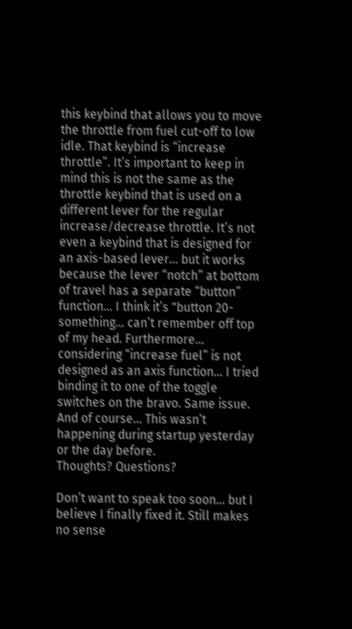this keybind that allows you to move the throttle from fuel cut-off to low idle. That keybind is “increase throttle”. It’s important to keep in mind this is not the same as the throttle keybind that is used on a different lever for the regular increase/decrease throttle. It’s not even a keybind that is designed for an axis-based lever… but it works because the lever “notch” at bottom of travel has a separate “button” function… I think it’s "button 20-something… can’t remember off top of my head. Furthermore… considering “increase fuel” is not designed as an axis function… I tried binding it to one of the toggle switches on the bravo. Same issue. And of course… This wasn’t happening during startup yesterday or the day before.
Thoughts? Questions?

Don’t want to speak too soon… but I believe I finally fixed it. Still makes no sense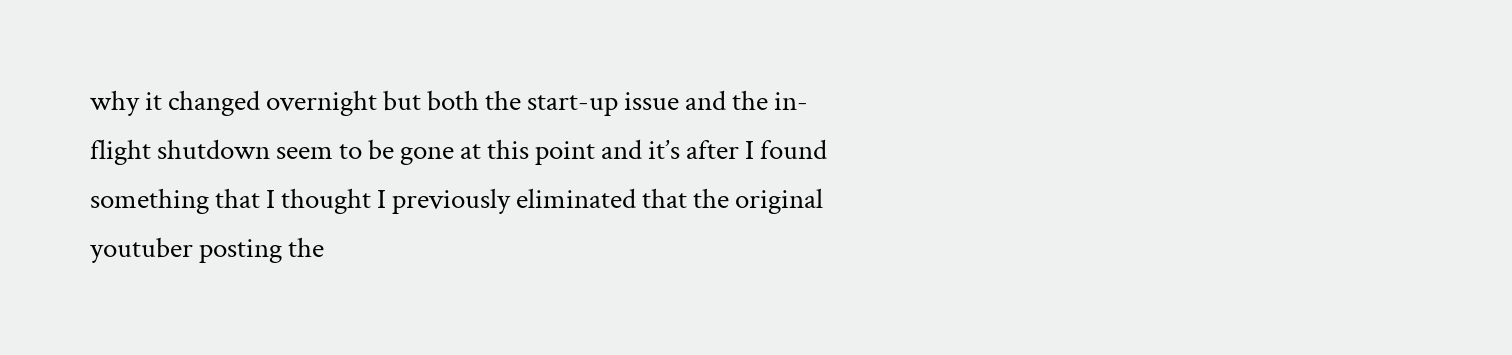why it changed overnight but both the start-up issue and the in-flight shutdown seem to be gone at this point and it’s after I found something that I thought I previously eliminated that the original youtuber posting the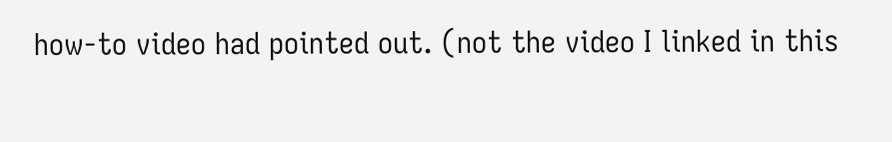how-to video had pointed out. (not the video I linked in this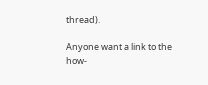thread).

Anyone want a link to the how-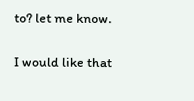to? let me know.

I would like that